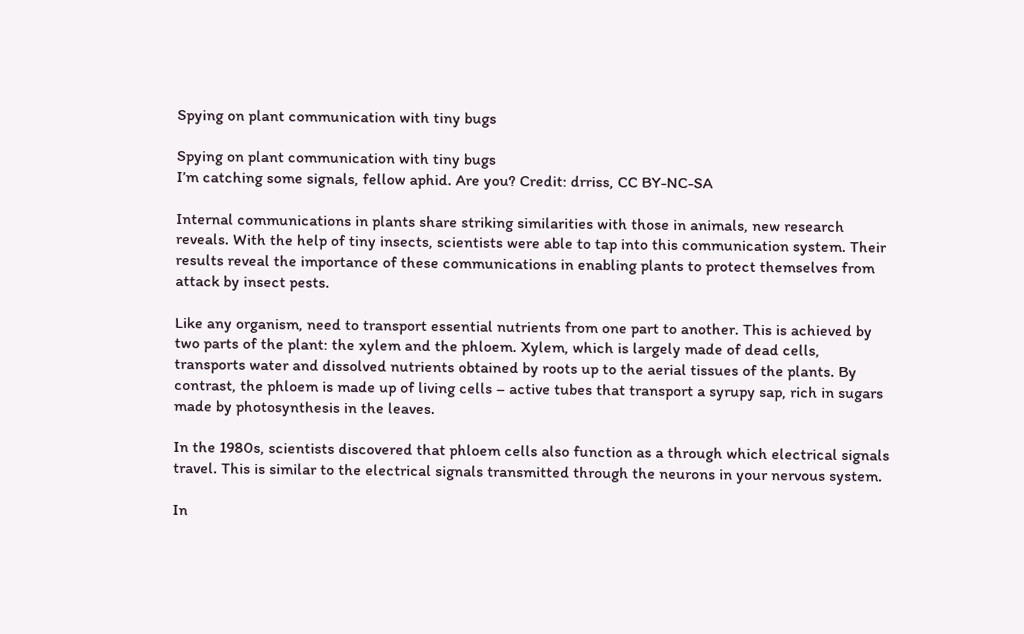Spying on plant communication with tiny bugs

Spying on plant communication with tiny bugs
I’m catching some signals, fellow aphid. Are you? Credit: drriss, CC BY-NC-SA

Internal communications in plants share striking similarities with those in animals, new research reveals. With the help of tiny insects, scientists were able to tap into this communication system. Their results reveal the importance of these communications in enabling plants to protect themselves from attack by insect pests.

Like any organism, need to transport essential nutrients from one part to another. This is achieved by two parts of the plant: the xylem and the phloem. Xylem, which is largely made of dead cells, transports water and dissolved nutrients obtained by roots up to the aerial tissues of the plants. By contrast, the phloem is made up of living cells – active tubes that transport a syrupy sap, rich in sugars made by photosynthesis in the leaves.

In the 1980s, scientists discovered that phloem cells also function as a through which electrical signals travel. This is similar to the electrical signals transmitted through the neurons in your nervous system.

In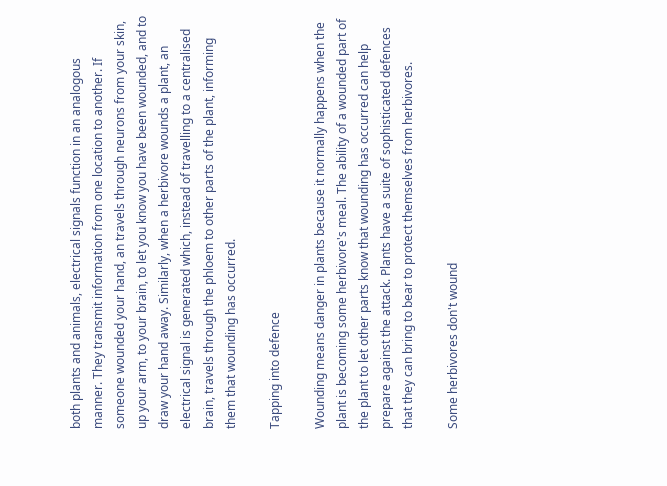both plants and animals, electrical signals function in an analogous manner. They transmit information from one location to another. If someone wounded your hand, an travels through neurons from your skin, up your arm, to your brain, to let you know you have been wounded, and to draw your hand away. Similarly, when a herbivore wounds a plant, an electrical signal is generated which, instead of travelling to a centralised brain, travels through the phloem to other parts of the plant, informing them that wounding has occurred.

Tapping into defence

Wounding means danger in plants because it normally happens when the plant is becoming some herbivore's meal. The ability of a wounded part of the plant to let other parts know that wounding has occurred can help prepare against the attack. Plants have a suite of sophisticated defences that they can bring to bear to protect themselves from herbivores.

Some herbivores don't wound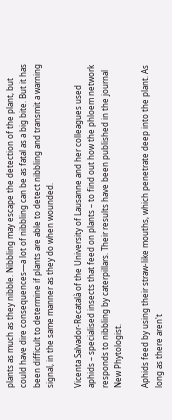plants as much as they nibble. Nibbling may escape the detection of the plant, but could have dire consequences—a lot of nibbling can be as fatal as a big bite. But it has been difficult to determine if plants are able to detect nibbling and transmit a warning signal, in the same manner as they do when wounded.

Vicenta Salvador-Recatalà of the University of Lausanne and her colleagues used aphids – specialised insects that feed on plants – to find out how the phloem network responds to nibbling by caterpillars. Their results have been published in the journal New Phytologist.

Aphids feed by using their straw-like mouths, which penetrate deep into the plant. As long as there aren't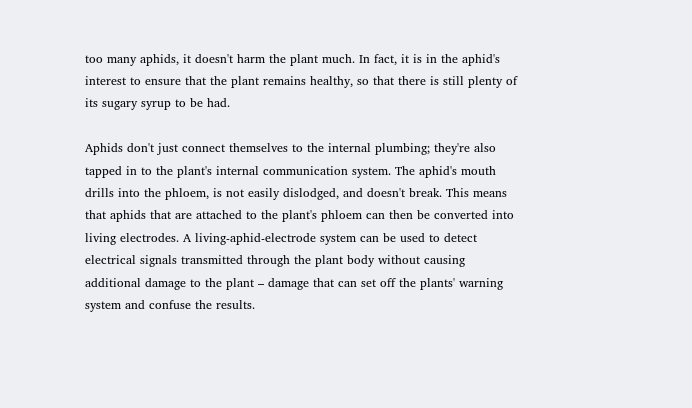too many aphids, it doesn't harm the plant much. In fact, it is in the aphid's interest to ensure that the plant remains healthy, so that there is still plenty of its sugary syrup to be had.

Aphids don't just connect themselves to the internal plumbing; they're also tapped in to the plant's internal communication system. The aphid's mouth drills into the phloem, is not easily dislodged, and doesn't break. This means that aphids that are attached to the plant's phloem can then be converted into living electrodes. A living-aphid-electrode system can be used to detect electrical signals transmitted through the plant body without causing additional damage to the plant – damage that can set off the plants' warning system and confuse the results.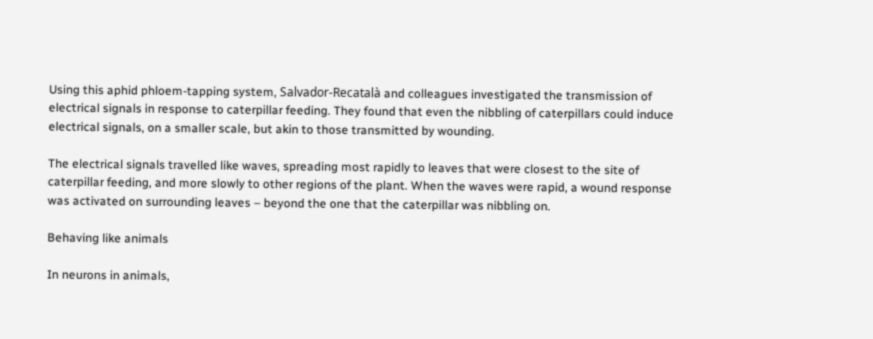Using this aphid phloem-tapping system, Salvador-Recatalà and colleagues investigated the transmission of electrical signals in response to caterpillar feeding. They found that even the nibbling of caterpillars could induce electrical signals, on a smaller scale, but akin to those transmitted by wounding.

The electrical signals travelled like waves, spreading most rapidly to leaves that were closest to the site of caterpillar feeding, and more slowly to other regions of the plant. When the waves were rapid, a wound response was activated on surrounding leaves – beyond the one that the caterpillar was nibbling on.

Behaving like animals

In neurons in animals,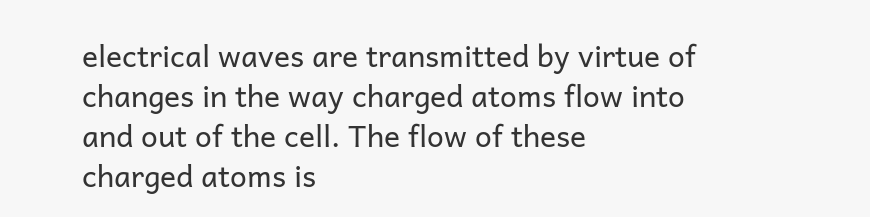electrical waves are transmitted by virtue of changes in the way charged atoms flow into and out of the cell. The flow of these charged atoms is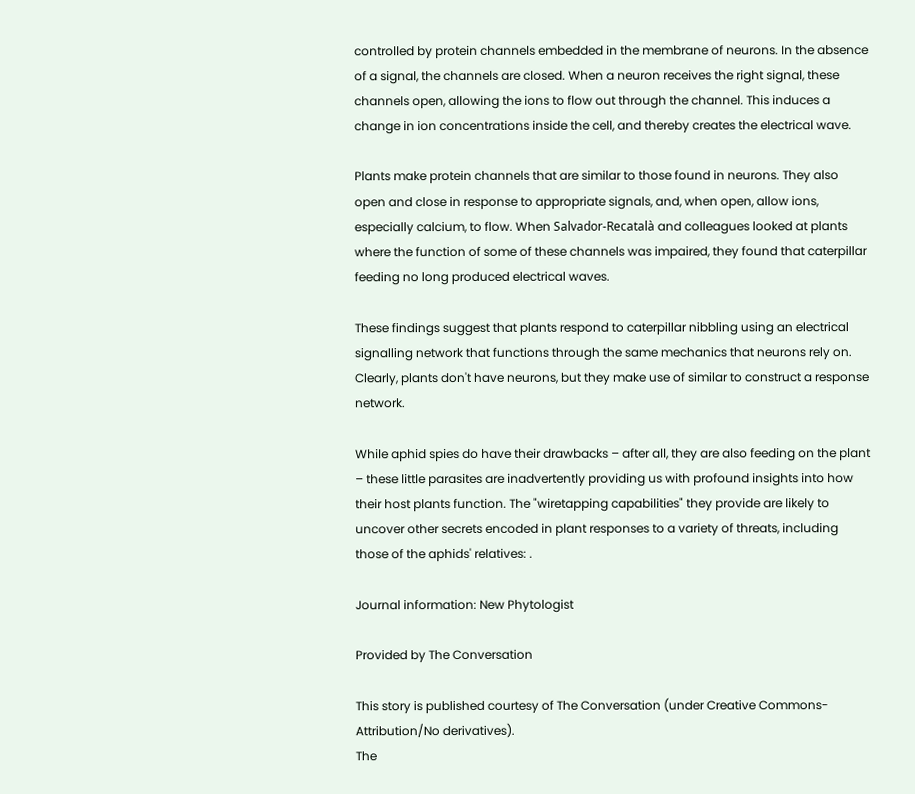controlled by protein channels embedded in the membrane of neurons. In the absence of a signal, the channels are closed. When a neuron receives the right signal, these channels open, allowing the ions to flow out through the channel. This induces a change in ion concentrations inside the cell, and thereby creates the electrical wave.

Plants make protein channels that are similar to those found in neurons. They also open and close in response to appropriate signals, and, when open, allow ions, especially calcium, to flow. When Salvador-Recatalà and colleagues looked at plants where the function of some of these channels was impaired, they found that caterpillar feeding no long produced electrical waves.

These findings suggest that plants respond to caterpillar nibbling using an electrical signalling network that functions through the same mechanics that neurons rely on. Clearly, plants don't have neurons, but they make use of similar to construct a response network.

While aphid spies do have their drawbacks – after all, they are also feeding on the plant – these little parasites are inadvertently providing us with profound insights into how their host plants function. The "wiretapping capabilities" they provide are likely to uncover other secrets encoded in plant responses to a variety of threats, including those of the aphids' relatives: .

Journal information: New Phytologist

Provided by The Conversation

This story is published courtesy of The Conversation (under Creative Commons-Attribution/No derivatives).
The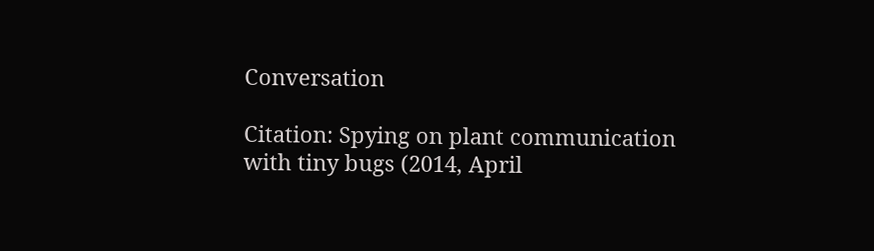Conversation

Citation: Spying on plant communication with tiny bugs (2014, April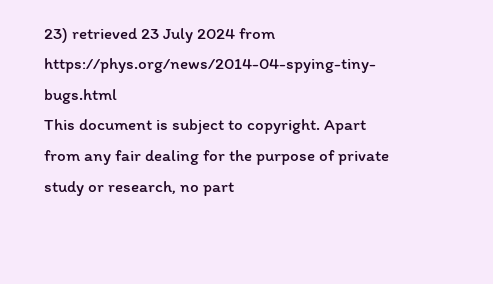23) retrieved 23 July 2024 from https://phys.org/news/2014-04-spying-tiny-bugs.html
This document is subject to copyright. Apart from any fair dealing for the purpose of private study or research, no part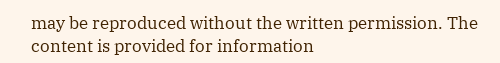may be reproduced without the written permission. The content is provided for information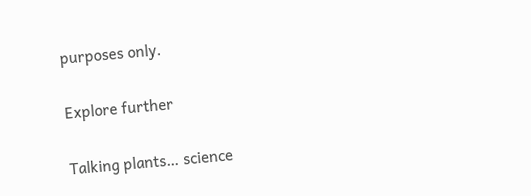purposes only.

Explore further

Talking plants… science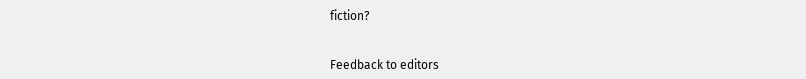fiction?


Feedback to editors